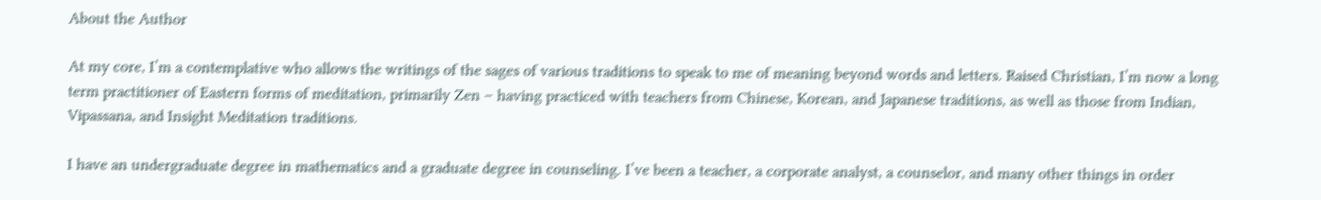About the Author

At my core, I’m a contemplative who allows the writings of the sages of various traditions to speak to me of meaning beyond words and letters. Raised Christian, I’m now a long term practitioner of Eastern forms of meditation, primarily Zen – having practiced with teachers from Chinese, Korean, and Japanese traditions, as well as those from Indian, Vipassana, and Insight Meditation traditions.

I have an undergraduate degree in mathematics and a graduate degree in counseling. I’ve been a teacher, a corporate analyst, a counselor, and many other things in order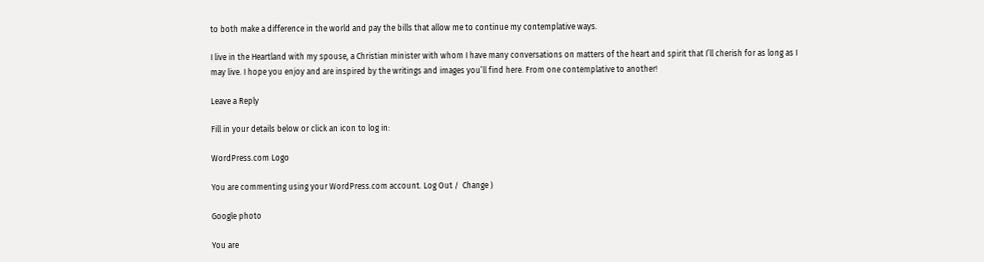to both make a difference in the world and pay the bills that allow me to continue my contemplative ways.

I live in the Heartland with my spouse, a Christian minister with whom I have many conversations on matters of the heart and spirit that I’ll cherish for as long as I may live. I hope you enjoy and are inspired by the writings and images you’ll find here. From one contemplative to another!

Leave a Reply

Fill in your details below or click an icon to log in:

WordPress.com Logo

You are commenting using your WordPress.com account. Log Out /  Change )

Google photo

You are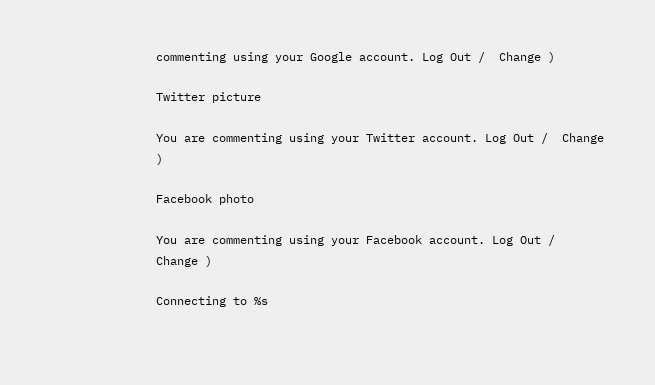commenting using your Google account. Log Out /  Change )

Twitter picture

You are commenting using your Twitter account. Log Out /  Change )

Facebook photo

You are commenting using your Facebook account. Log Out /  Change )

Connecting to %s